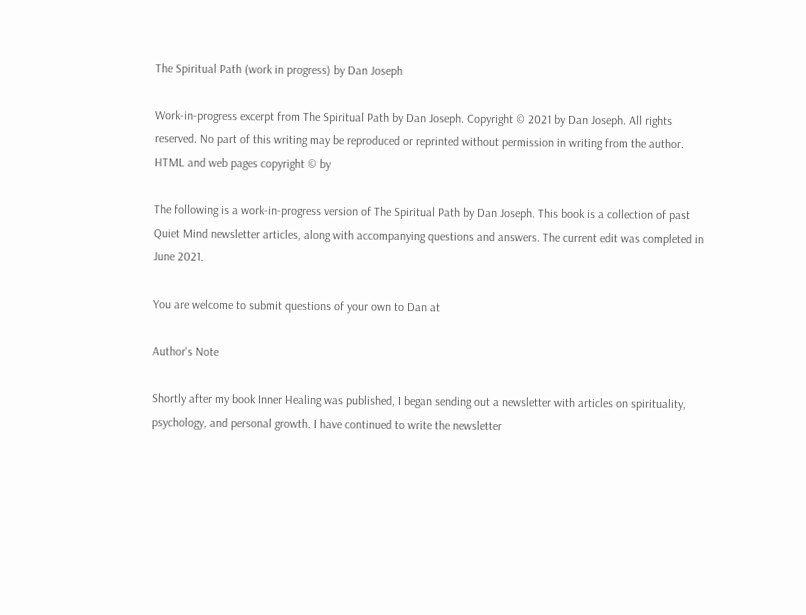The Spiritual Path (work in progress) by Dan Joseph

Work-in-progress excerpt from The Spiritual Path by Dan Joseph. Copyright © 2021 by Dan Joseph. All rights reserved. No part of this writing may be reproduced or reprinted without permission in writing from the author.  HTML and web pages copyright © by

The following is a work-in-progress version of The Spiritual Path by Dan Joseph. This book is a collection of past Quiet Mind newsletter articles, along with accompanying questions and answers. The current edit was completed in June 2021.

You are welcome to submit questions of your own to Dan at

Author's Note

Shortly after my book Inner Healing was published, I began sending out a newsletter with articles on spirituality, psychology, and personal growth. I have continued to write the newsletter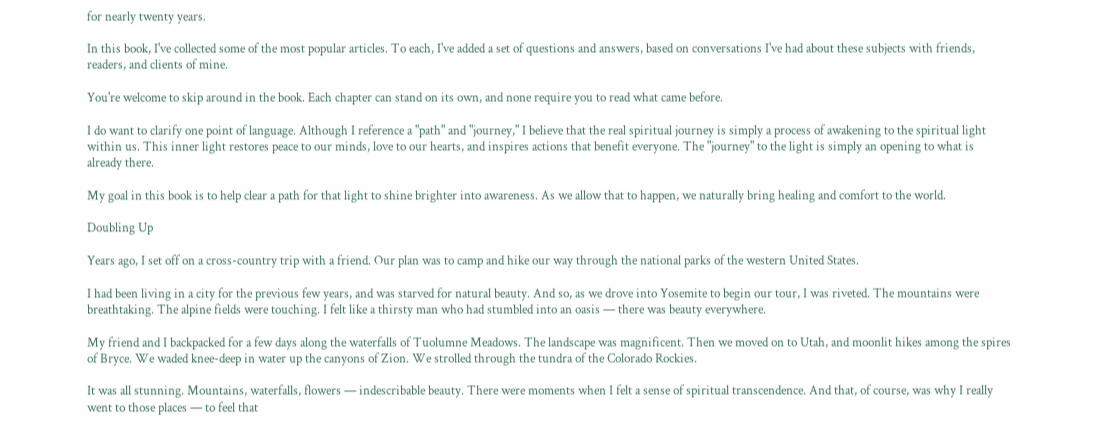for nearly twenty years.

In this book, I've collected some of the most popular articles. To each, I've added a set of questions and answers, based on conversations I've had about these subjects with friends, readers, and clients of mine.

You're welcome to skip around in the book. Each chapter can stand on its own, and none require you to read what came before.

I do want to clarify one point of language. Although I reference a "path" and "journey," I believe that the real spiritual journey is simply a process of awakening to the spiritual light within us. This inner light restores peace to our minds, love to our hearts, and inspires actions that benefit everyone. The "journey" to the light is simply an opening to what is already there.

My goal in this book is to help clear a path for that light to shine brighter into awareness. As we allow that to happen, we naturally bring healing and comfort to the world.

Doubling Up

Years ago, I set off on a cross-country trip with a friend. Our plan was to camp and hike our way through the national parks of the western United States.

I had been living in a city for the previous few years, and was starved for natural beauty. And so, as we drove into Yosemite to begin our tour, I was riveted. The mountains were breathtaking. The alpine fields were touching. I felt like a thirsty man who had stumbled into an oasis — there was beauty everywhere.

My friend and I backpacked for a few days along the waterfalls of Tuolumne Meadows. The landscape was magnificent. Then we moved on to Utah, and moonlit hikes among the spires of Bryce. We waded knee-deep in water up the canyons of Zion. We strolled through the tundra of the Colorado Rockies.

It was all stunning. Mountains, waterfalls, flowers — indescribable beauty. There were moments when I felt a sense of spiritual transcendence. And that, of course, was why I really went to those places — to feel that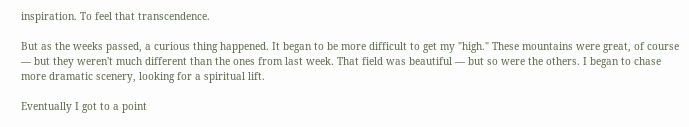inspiration. To feel that transcendence.

But as the weeks passed, a curious thing happened. It began to be more difficult to get my "high." These mountains were great, of course — but they weren't much different than the ones from last week. That field was beautiful — but so were the others. I began to chase more dramatic scenery, looking for a spiritual lift.

Eventually I got to a point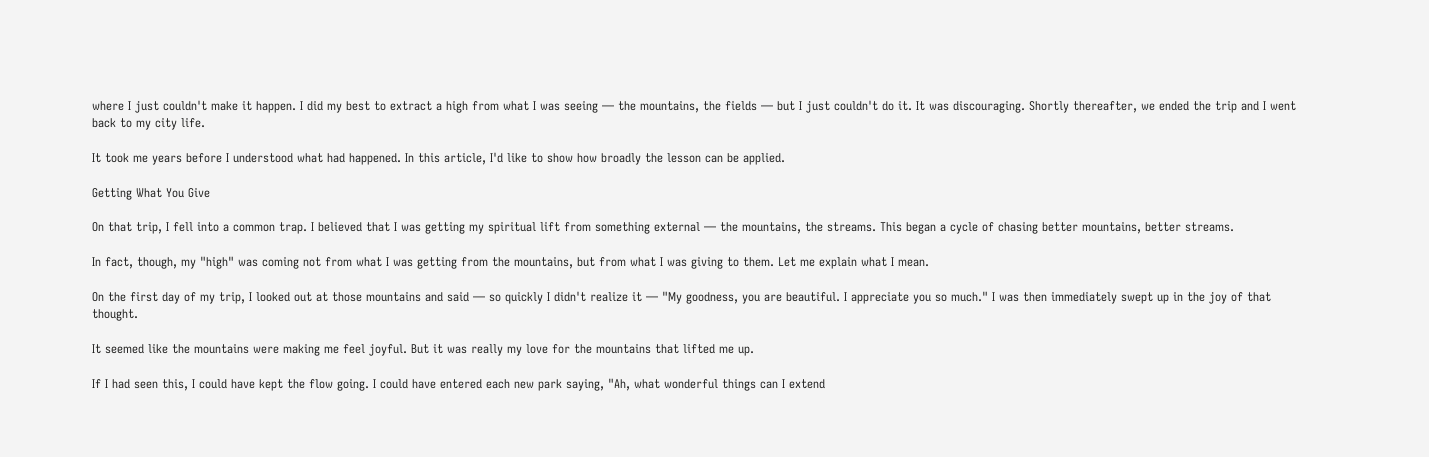where I just couldn't make it happen. I did my best to extract a high from what I was seeing — the mountains, the fields — but I just couldn't do it. It was discouraging. Shortly thereafter, we ended the trip and I went back to my city life.

It took me years before I understood what had happened. In this article, I'd like to show how broadly the lesson can be applied.

Getting What You Give

On that trip, I fell into a common trap. I believed that I was getting my spiritual lift from something external — the mountains, the streams. This began a cycle of chasing better mountains, better streams.

In fact, though, my "high" was coming not from what I was getting from the mountains, but from what I was giving to them. Let me explain what I mean.

On the first day of my trip, I looked out at those mountains and said — so quickly I didn't realize it — "My goodness, you are beautiful. I appreciate you so much." I was then immediately swept up in the joy of that thought.

It seemed like the mountains were making me feel joyful. But it was really my love for the mountains that lifted me up.

If I had seen this, I could have kept the flow going. I could have entered each new park saying, "Ah, what wonderful things can I extend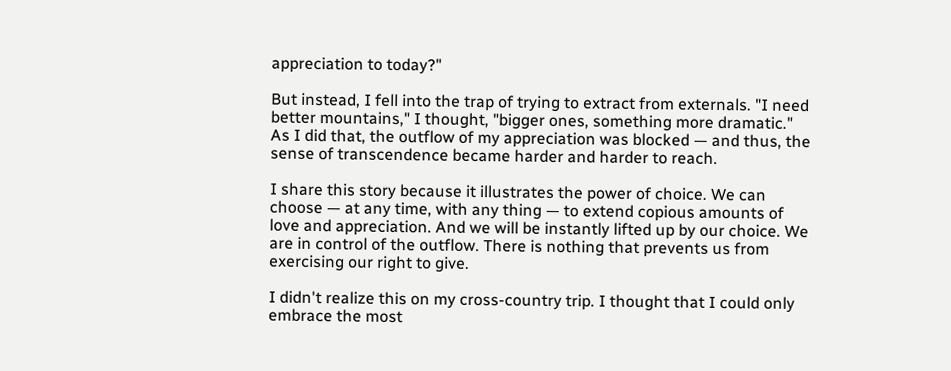appreciation to today?"

But instead, I fell into the trap of trying to extract from externals. "I need better mountains," I thought, "bigger ones, something more dramatic." As I did that, the outflow of my appreciation was blocked — and thus, the sense of transcendence became harder and harder to reach.

I share this story because it illustrates the power of choice. We can choose — at any time, with any thing — to extend copious amounts of love and appreciation. And we will be instantly lifted up by our choice. We are in control of the outflow. There is nothing that prevents us from exercising our right to give.

I didn't realize this on my cross-country trip. I thought that I could only embrace the most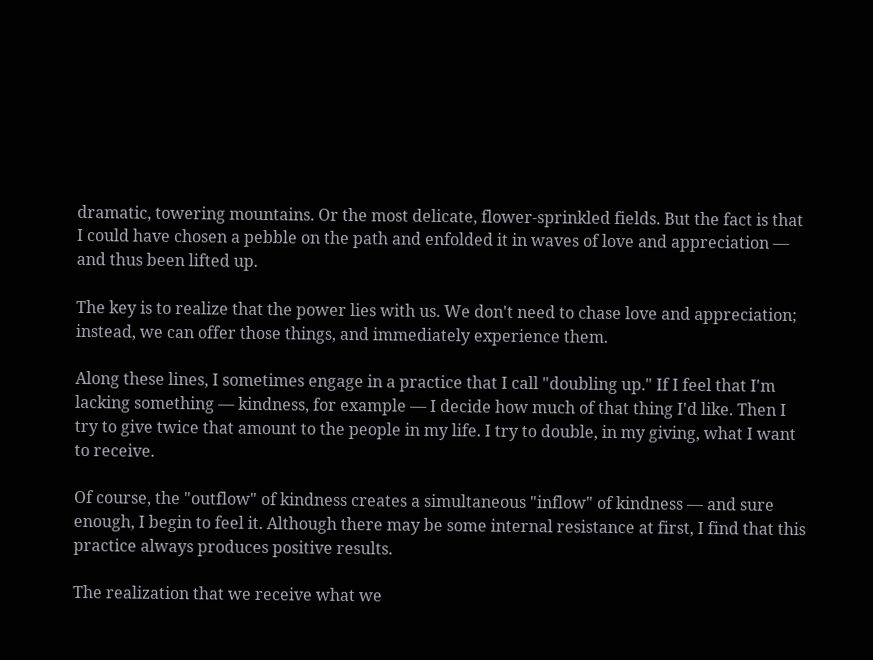dramatic, towering mountains. Or the most delicate, flower-sprinkled fields. But the fact is that I could have chosen a pebble on the path and enfolded it in waves of love and appreciation — and thus been lifted up.

The key is to realize that the power lies with us. We don't need to chase love and appreciation; instead, we can offer those things, and immediately experience them.

Along these lines, I sometimes engage in a practice that I call "doubling up." If I feel that I'm lacking something — kindness, for example — I decide how much of that thing I'd like. Then I try to give twice that amount to the people in my life. I try to double, in my giving, what I want to receive.

Of course, the "outflow" of kindness creates a simultaneous "inflow" of kindness — and sure enough, I begin to feel it. Although there may be some internal resistance at first, I find that this practice always produces positive results.

The realization that we receive what we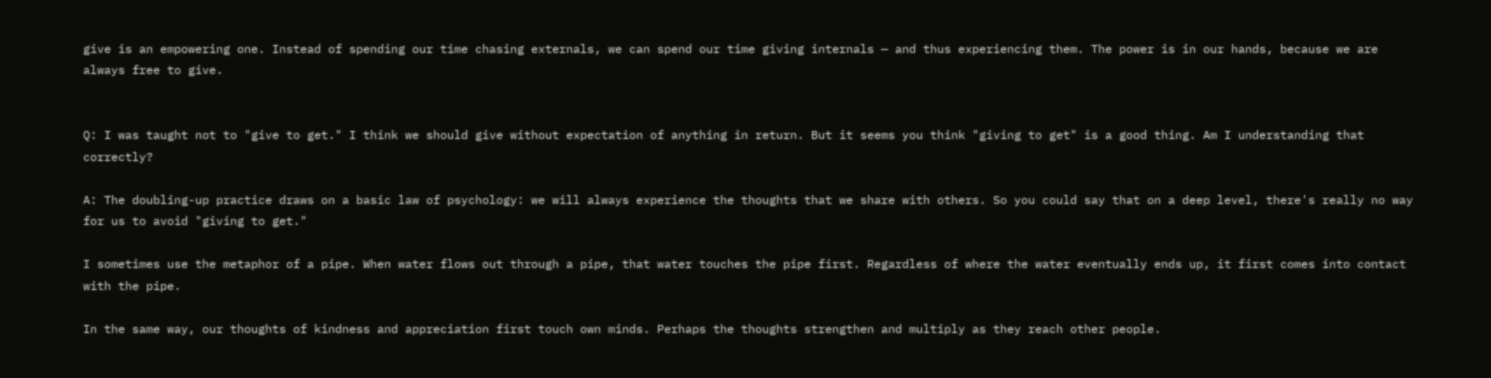give is an empowering one. Instead of spending our time chasing externals, we can spend our time giving internals — and thus experiencing them. The power is in our hands, because we are always free to give.


Q: I was taught not to "give to get." I think we should give without expectation of anything in return. But it seems you think "giving to get" is a good thing. Am I understanding that correctly?

A: The doubling-up practice draws on a basic law of psychology: we will always experience the thoughts that we share with others. So you could say that on a deep level, there's really no way for us to avoid "giving to get."

I sometimes use the metaphor of a pipe. When water flows out through a pipe, that water touches the pipe first. Regardless of where the water eventually ends up, it first comes into contact with the pipe.

In the same way, our thoughts of kindness and appreciation first touch own minds. Perhaps the thoughts strengthen and multiply as they reach other people.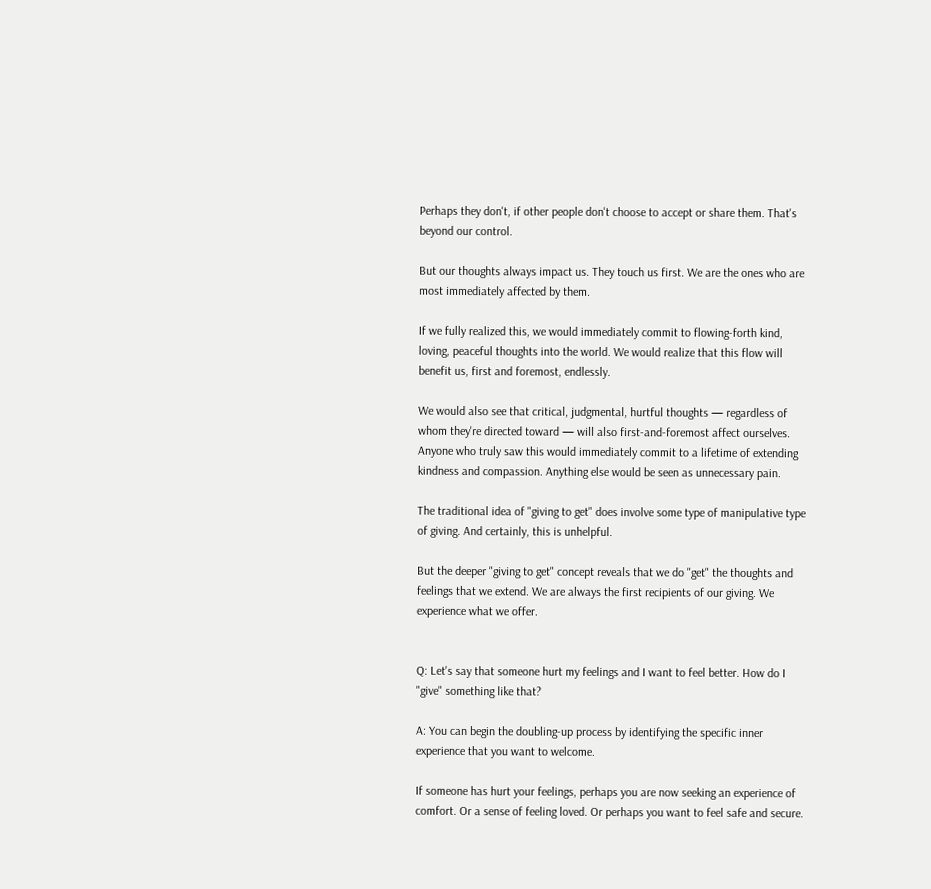Perhaps they don't, if other people don't choose to accept or share them. That's beyond our control.

But our thoughts always impact us. They touch us first. We are the ones who are most immediately affected by them.

If we fully realized this, we would immediately commit to flowing-forth kind, loving, peaceful thoughts into the world. We would realize that this flow will benefit us, first and foremost, endlessly.

We would also see that critical, judgmental, hurtful thoughts — regardless of whom they're directed toward — will also first-and-foremost affect ourselves. Anyone who truly saw this would immediately commit to a lifetime of extending kindness and compassion. Anything else would be seen as unnecessary pain.

The traditional idea of "giving to get" does involve some type of manipulative type of giving. And certainly, this is unhelpful.

But the deeper "giving to get" concept reveals that we do "get" the thoughts and feelings that we extend. We are always the first recipients of our giving. We experience what we offer.


Q: Let's say that someone hurt my feelings and I want to feel better. How do I "give" something like that?

A: You can begin the doubling-up process by identifying the specific inner experience that you want to welcome.

If someone has hurt your feelings, perhaps you are now seeking an experience of comfort. Or a sense of feeling loved. Or perhaps you want to feel safe and secure.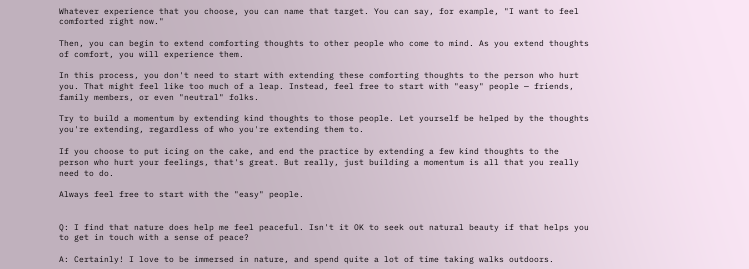Whatever experience that you choose, you can name that target. You can say, for example, "I want to feel comforted right now."

Then, you can begin to extend comforting thoughts to other people who come to mind. As you extend thoughts of comfort, you will experience them.

In this process, you don't need to start with extending these comforting thoughts to the person who hurt you. That might feel like too much of a leap. Instead, feel free to start with "easy" people — friends, family members, or even "neutral" folks.

Try to build a momentum by extending kind thoughts to those people. Let yourself be helped by the thoughts you're extending, regardless of who you're extending them to.

If you choose to put icing on the cake, and end the practice by extending a few kind thoughts to the person who hurt your feelings, that's great. But really, just building a momentum is all that you really need to do.

Always feel free to start with the "easy" people.


Q: I find that nature does help me feel peaceful. Isn't it OK to seek out natural beauty if that helps you to get in touch with a sense of peace?

A: Certainly! I love to be immersed in nature, and spend quite a lot of time taking walks outdoors.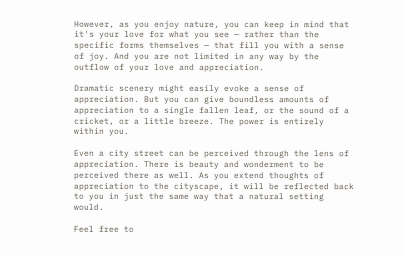However, as you enjoy nature, you can keep in mind that it's your love for what you see — rather than the specific forms themselves — that fill you with a sense of joy. And you are not limited in any way by the outflow of your love and appreciation.

Dramatic scenery might easily evoke a sense of appreciation. But you can give boundless amounts of appreciation to a single fallen leaf, or the sound of a cricket, or a little breeze. The power is entirely within you.

Even a city street can be perceived through the lens of appreciation. There is beauty and wonderment to be perceived there as well. As you extend thoughts of appreciation to the cityscape, it will be reflected back to you in just the same way that a natural setting would.

Feel free to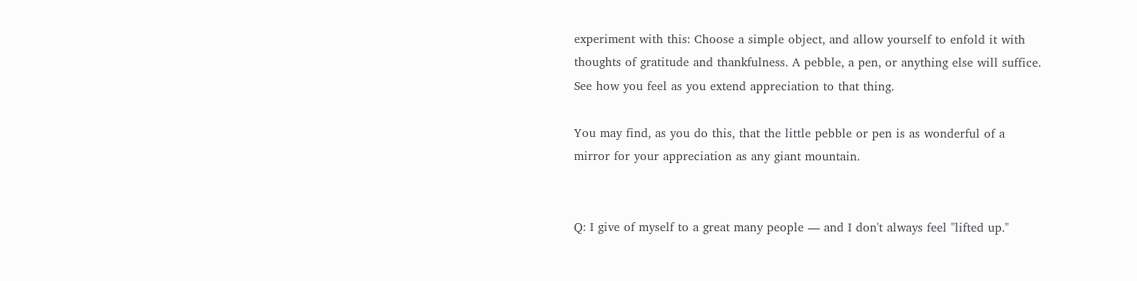experiment with this: Choose a simple object, and allow yourself to enfold it with thoughts of gratitude and thankfulness. A pebble, a pen, or anything else will suffice. See how you feel as you extend appreciation to that thing.

You may find, as you do this, that the little pebble or pen is as wonderful of a mirror for your appreciation as any giant mountain.


Q: I give of myself to a great many people — and I don't always feel "lifted up."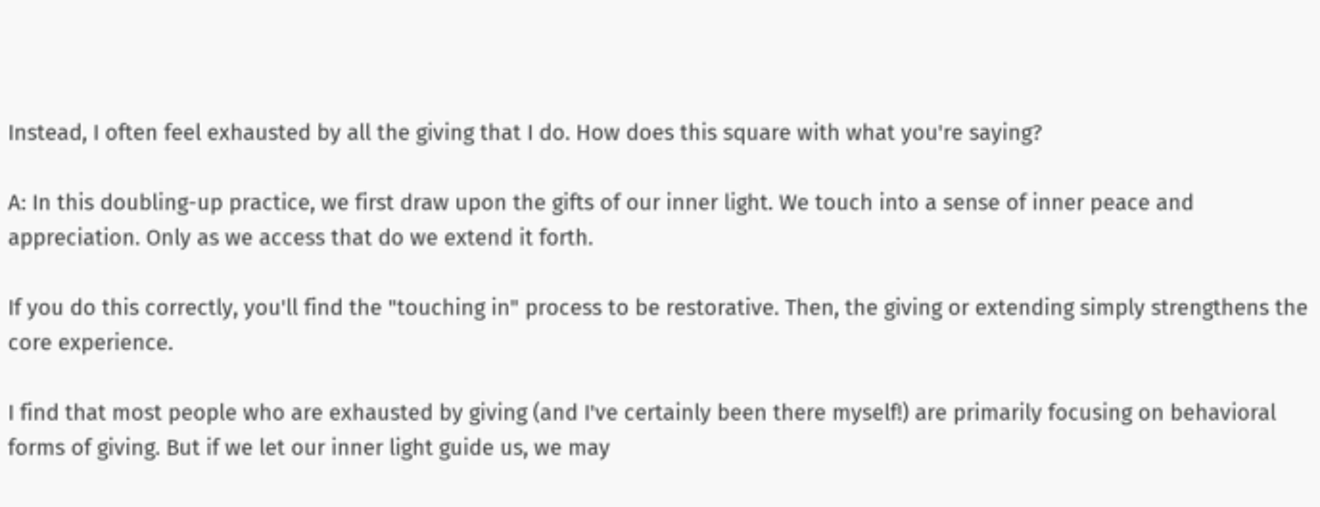Instead, I often feel exhausted by all the giving that I do. How does this square with what you're saying?

A: In this doubling-up practice, we first draw upon the gifts of our inner light. We touch into a sense of inner peace and appreciation. Only as we access that do we extend it forth.

If you do this correctly, you'll find the "touching in" process to be restorative. Then, the giving or extending simply strengthens the core experience.

I find that most people who are exhausted by giving (and I've certainly been there myself!) are primarily focusing on behavioral forms of giving. But if we let our inner light guide us, we may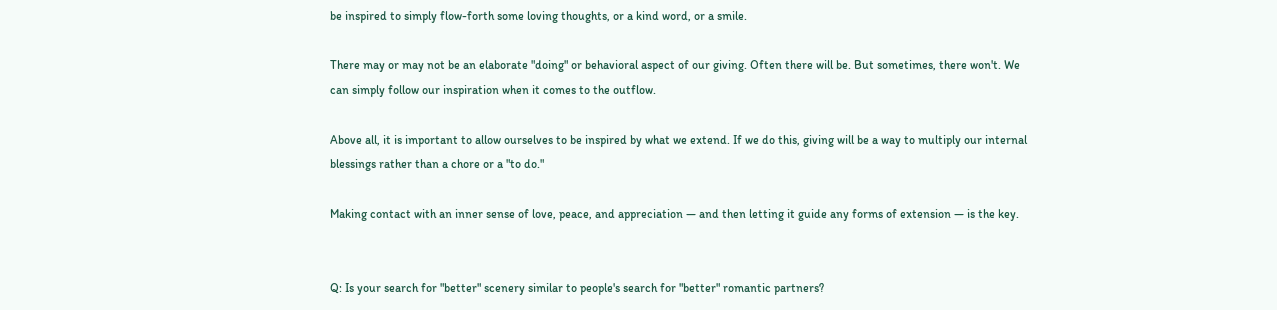be inspired to simply flow-forth some loving thoughts, or a kind word, or a smile.

There may or may not be an elaborate "doing" or behavioral aspect of our giving. Often there will be. But sometimes, there won't. We can simply follow our inspiration when it comes to the outflow.

Above all, it is important to allow ourselves to be inspired by what we extend. If we do this, giving will be a way to multiply our internal blessings rather than a chore or a "to do."

Making contact with an inner sense of love, peace, and appreciation — and then letting it guide any forms of extension — is the key.


Q: Is your search for "better" scenery similar to people's search for "better" romantic partners?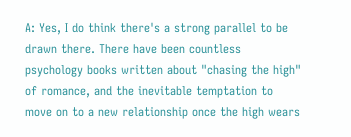A: Yes, I do think there's a strong parallel to be drawn there. There have been countless psychology books written about "chasing the high" of romance, and the inevitable temptation to move on to a new relationship once the high wears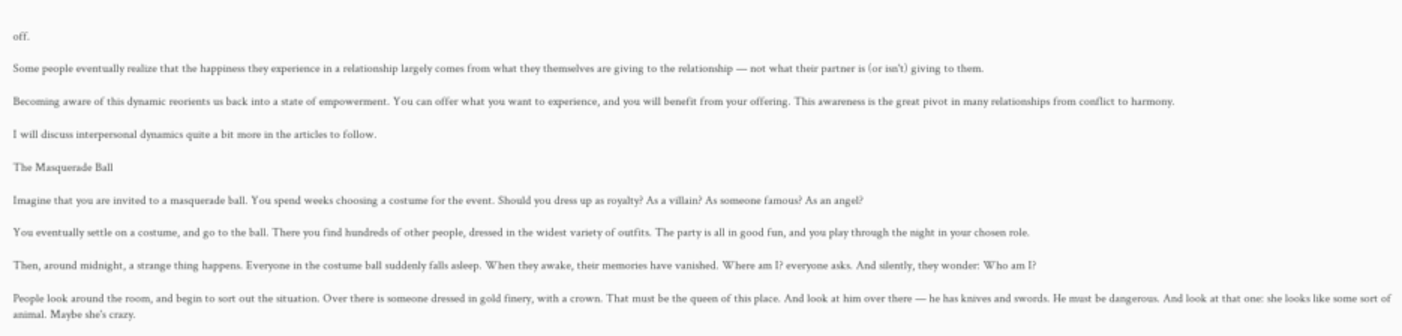off.

Some people eventually realize that the happiness they experience in a relationship largely comes from what they themselves are giving to the relationship — not what their partner is (or isn't) giving to them.

Becoming aware of this dynamic reorients us back into a state of empowerment. You can offer what you want to experience, and you will benefit from your offering. This awareness is the great pivot in many relationships from conflict to harmony.

I will discuss interpersonal dynamics quite a bit more in the articles to follow.

The Masquerade Ball

Imagine that you are invited to a masquerade ball. You spend weeks choosing a costume for the event. Should you dress up as royalty? As a villain? As someone famous? As an angel?

You eventually settle on a costume, and go to the ball. There you find hundreds of other people, dressed in the widest variety of outfits. The party is all in good fun, and you play through the night in your chosen role.

Then, around midnight, a strange thing happens. Everyone in the costume ball suddenly falls asleep. When they awake, their memories have vanished. Where am I? everyone asks. And silently, they wonder: Who am I?

People look around the room, and begin to sort out the situation. Over there is someone dressed in gold finery, with a crown. That must be the queen of this place. And look at him over there — he has knives and swords. He must be dangerous. And look at that one: she looks like some sort of animal. Maybe she's crazy.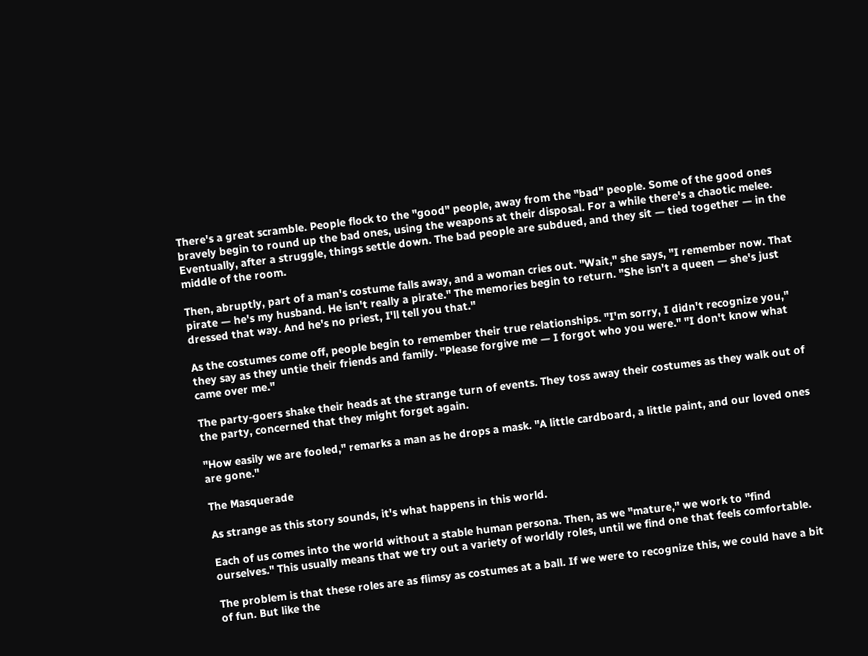There's a great scramble. People flock to the "good" people, away from the "bad" people. Some of the good ones bravely begin to round up the bad ones, using the weapons at their disposal. For a while there's a chaotic melee. Eventually, after a struggle, things settle down. The bad people are subdued, and they sit — tied together — in the middle of the room.

Then, abruptly, part of a man's costume falls away, and a woman cries out. "Wait," she says, "I remember now. That pirate — he's my husband. He isn't really a pirate." The memories begin to return. "She isn't a queen — she's just dressed that way. And he's no priest, I'll tell you that."

As the costumes come off, people begin to remember their true relationships. "I'm sorry, I didn't recognize you," they say as they untie their friends and family. "Please forgive me — I forgot who you were." "I don't know what came over me."

The party-goers shake their heads at the strange turn of events. They toss away their costumes as they walk out of the party, concerned that they might forget again.

"How easily we are fooled," remarks a man as he drops a mask. "A little cardboard, a little paint, and our loved ones are gone."

The Masquerade

As strange as this story sounds, it's what happens in this world.

Each of us comes into the world without a stable human persona. Then, as we "mature," we work to "find ourselves." This usually means that we try out a variety of worldly roles, until we find one that feels comfortable.

The problem is that these roles are as flimsy as costumes at a ball. If we were to recognize this, we could have a bit of fun. But like the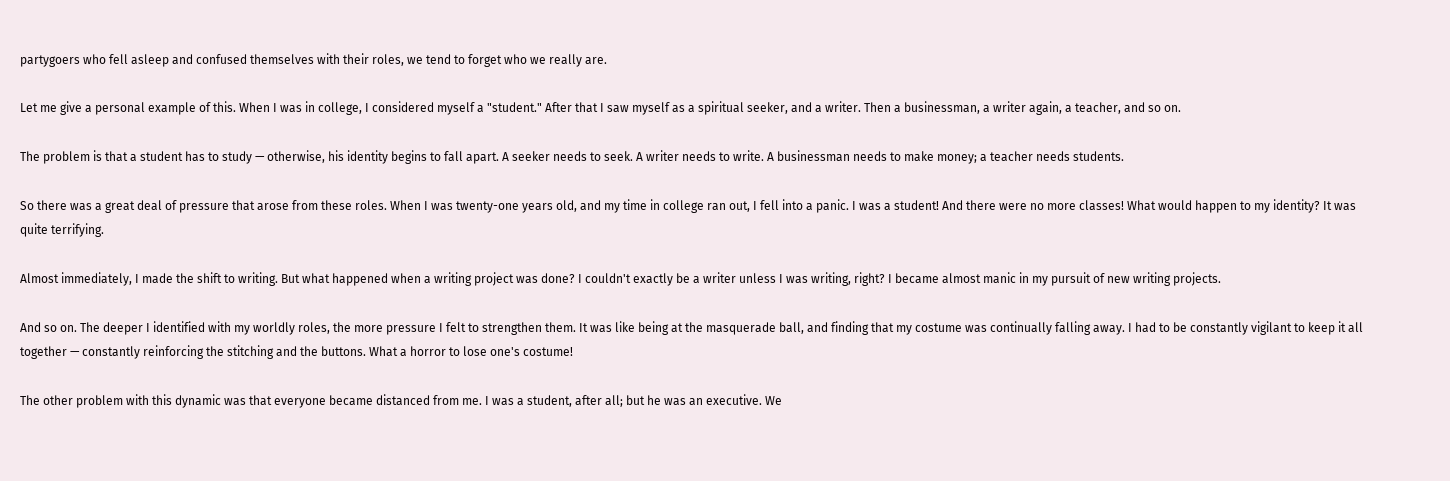partygoers who fell asleep and confused themselves with their roles, we tend to forget who we really are.

Let me give a personal example of this. When I was in college, I considered myself a "student." After that I saw myself as a spiritual seeker, and a writer. Then a businessman, a writer again, a teacher, and so on.

The problem is that a student has to study — otherwise, his identity begins to fall apart. A seeker needs to seek. A writer needs to write. A businessman needs to make money; a teacher needs students.

So there was a great deal of pressure that arose from these roles. When I was twenty-one years old, and my time in college ran out, I fell into a panic. I was a student! And there were no more classes! What would happen to my identity? It was quite terrifying.

Almost immediately, I made the shift to writing. But what happened when a writing project was done? I couldn't exactly be a writer unless I was writing, right? I became almost manic in my pursuit of new writing projects.

And so on. The deeper I identified with my worldly roles, the more pressure I felt to strengthen them. It was like being at the masquerade ball, and finding that my costume was continually falling away. I had to be constantly vigilant to keep it all together — constantly reinforcing the stitching and the buttons. What a horror to lose one's costume!

The other problem with this dynamic was that everyone became distanced from me. I was a student, after all; but he was an executive. We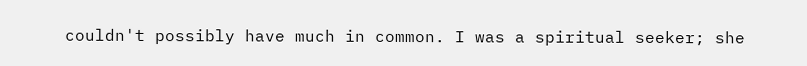couldn't possibly have much in common. I was a spiritual seeker; she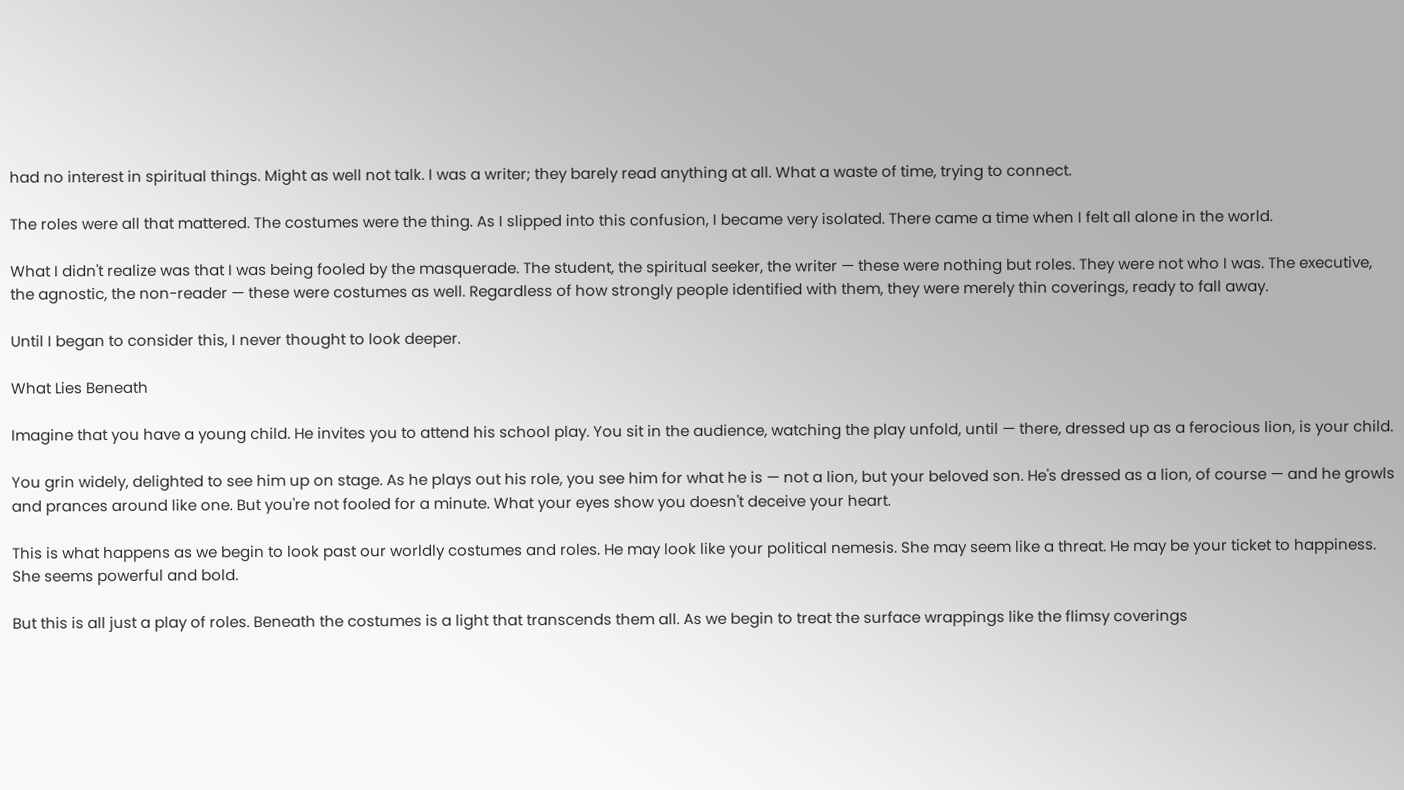had no interest in spiritual things. Might as well not talk. I was a writer; they barely read anything at all. What a waste of time, trying to connect.

The roles were all that mattered. The costumes were the thing. As I slipped into this confusion, I became very isolated. There came a time when I felt all alone in the world.

What I didn't realize was that I was being fooled by the masquerade. The student, the spiritual seeker, the writer — these were nothing but roles. They were not who I was. The executive, the agnostic, the non-reader — these were costumes as well. Regardless of how strongly people identified with them, they were merely thin coverings, ready to fall away.

Until I began to consider this, I never thought to look deeper.

What Lies Beneath

Imagine that you have a young child. He invites you to attend his school play. You sit in the audience, watching the play unfold, until — there, dressed up as a ferocious lion, is your child.

You grin widely, delighted to see him up on stage. As he plays out his role, you see him for what he is — not a lion, but your beloved son. He's dressed as a lion, of course — and he growls and prances around like one. But you're not fooled for a minute. What your eyes show you doesn't deceive your heart.

This is what happens as we begin to look past our worldly costumes and roles. He may look like your political nemesis. She may seem like a threat. He may be your ticket to happiness. She seems powerful and bold.

But this is all just a play of roles. Beneath the costumes is a light that transcends them all. As we begin to treat the surface wrappings like the flimsy coverings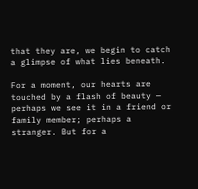that they are, we begin to catch a glimpse of what lies beneath.

For a moment, our hearts are touched by a flash of beauty — perhaps we see it in a friend or family member; perhaps a stranger. But for a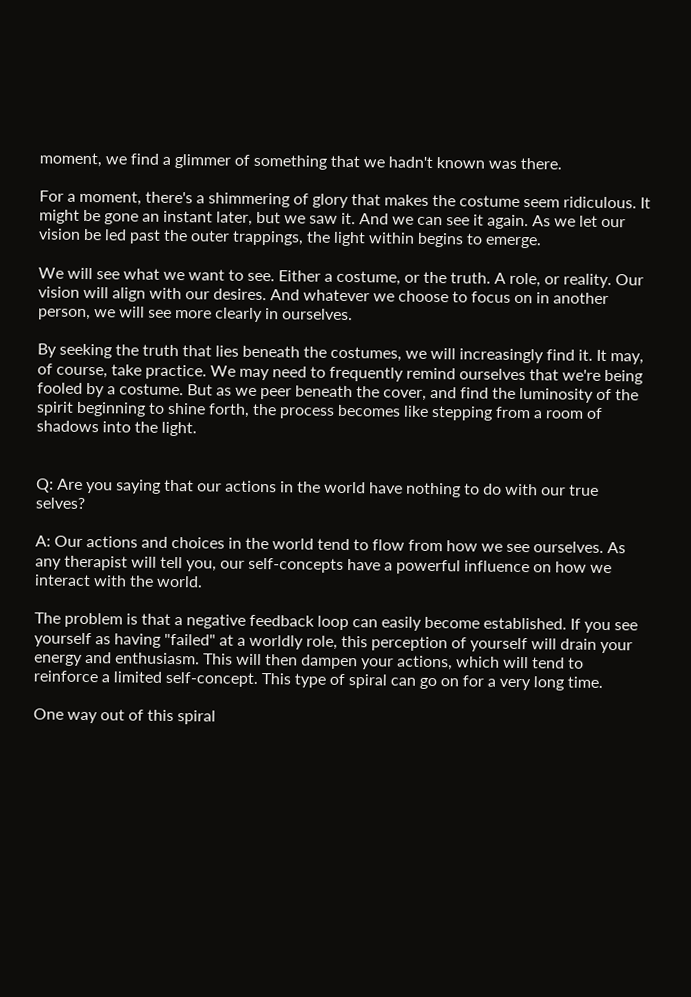moment, we find a glimmer of something that we hadn't known was there.

For a moment, there's a shimmering of glory that makes the costume seem ridiculous. It might be gone an instant later, but we saw it. And we can see it again. As we let our vision be led past the outer trappings, the light within begins to emerge.

We will see what we want to see. Either a costume, or the truth. A role, or reality. Our vision will align with our desires. And whatever we choose to focus on in another person, we will see more clearly in ourselves.

By seeking the truth that lies beneath the costumes, we will increasingly find it. It may, of course, take practice. We may need to frequently remind ourselves that we're being fooled by a costume. But as we peer beneath the cover, and find the luminosity of the spirit beginning to shine forth, the process becomes like stepping from a room of shadows into the light.


Q: Are you saying that our actions in the world have nothing to do with our true selves?

A: Our actions and choices in the world tend to flow from how we see ourselves. As any therapist will tell you, our self-concepts have a powerful influence on how we interact with the world.

The problem is that a negative feedback loop can easily become established. If you see yourself as having "failed" at a worldly role, this perception of yourself will drain your energy and enthusiasm. This will then dampen your actions, which will tend to reinforce a limited self-concept. This type of spiral can go on for a very long time.

One way out of this spiral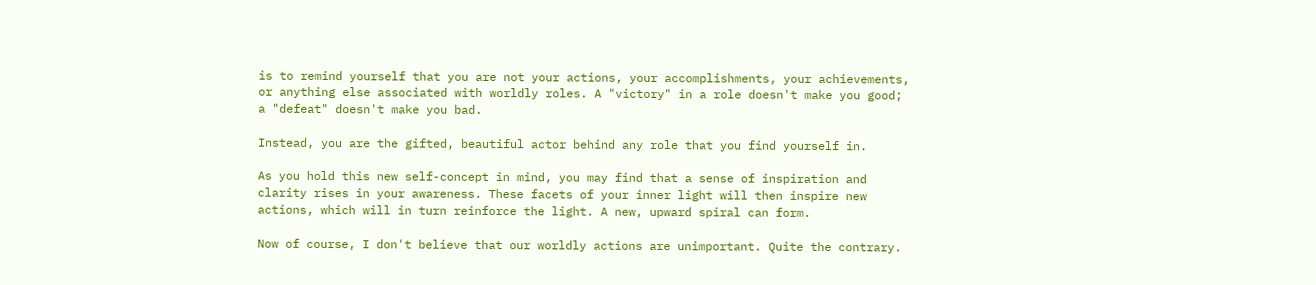is to remind yourself that you are not your actions, your accomplishments, your achievements, or anything else associated with worldly roles. A "victory" in a role doesn't make you good; a "defeat" doesn't make you bad.

Instead, you are the gifted, beautiful actor behind any role that you find yourself in.

As you hold this new self-concept in mind, you may find that a sense of inspiration and clarity rises in your awareness. These facets of your inner light will then inspire new actions, which will in turn reinforce the light. A new, upward spiral can form.

Now of course, I don't believe that our worldly actions are unimportant. Quite the contrary.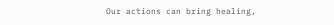Our actions can bring healing,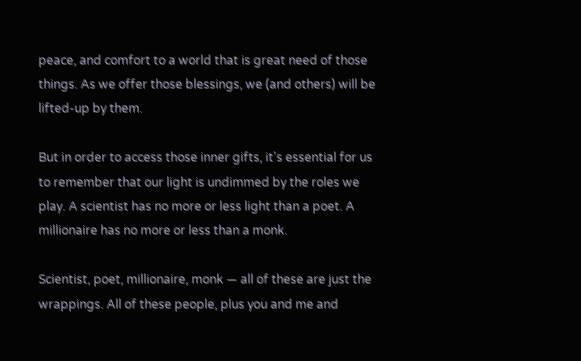peace, and comfort to a world that is great need of those things. As we offer those blessings, we (and others) will be lifted-up by them.

But in order to access those inner gifts, it's essential for us to remember that our light is undimmed by the roles we play. A scientist has no more or less light than a poet. A millionaire has no more or less than a monk.

Scientist, poet, millionaire, monk — all of these are just the wrappings. All of these people, plus you and me and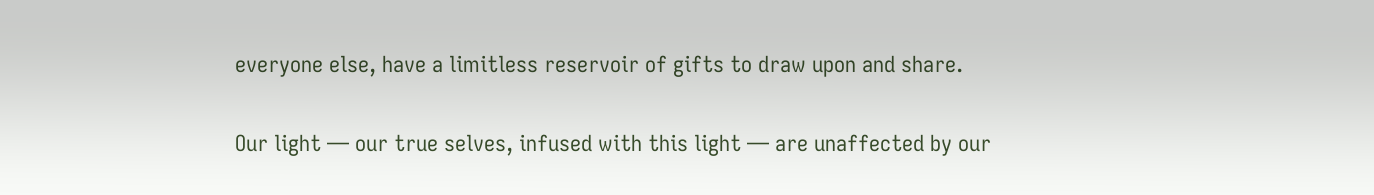everyone else, have a limitless reservoir of gifts to draw upon and share.

Our light — our true selves, infused with this light — are unaffected by our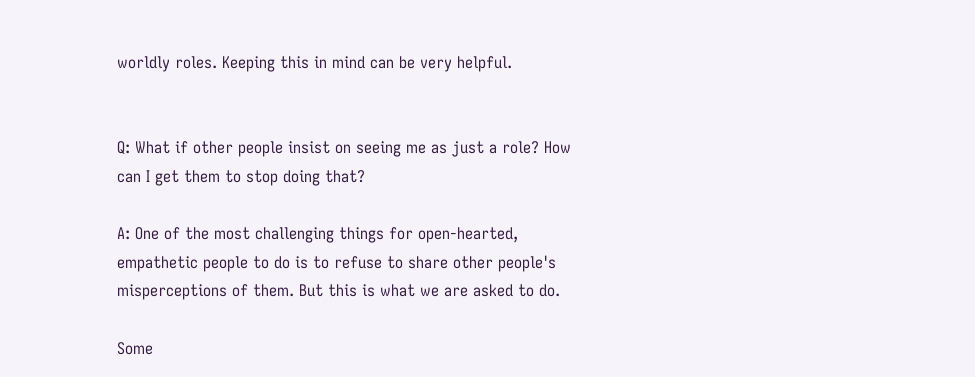worldly roles. Keeping this in mind can be very helpful.


Q: What if other people insist on seeing me as just a role? How can I get them to stop doing that?

A: One of the most challenging things for open-hearted, empathetic people to do is to refuse to share other people's misperceptions of them. But this is what we are asked to do.

Some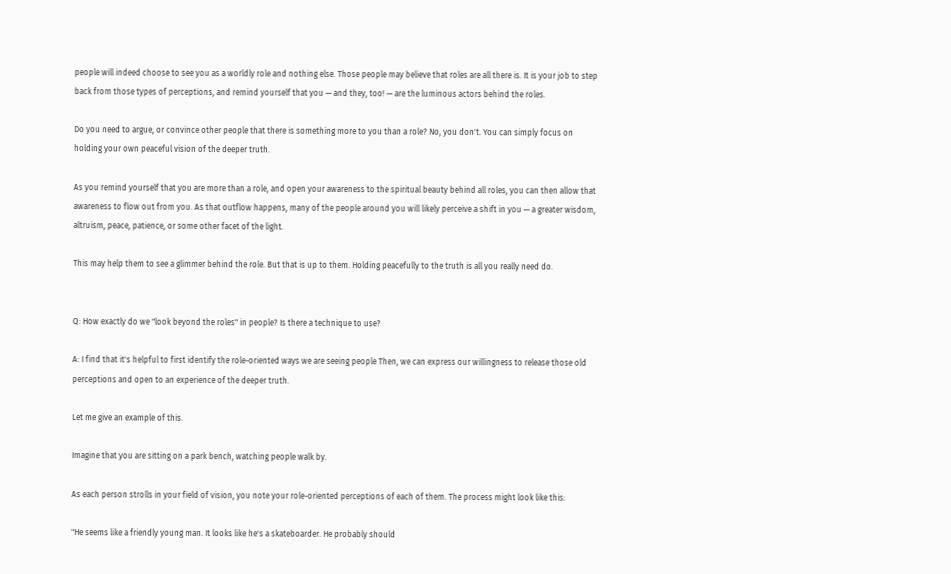people will indeed choose to see you as a worldly role and nothing else. Those people may believe that roles are all there is. It is your job to step back from those types of perceptions, and remind yourself that you — and they, too! — are the luminous actors behind the roles.

Do you need to argue, or convince other people that there is something more to you than a role? No, you don't. You can simply focus on holding your own peaceful vision of the deeper truth.

As you remind yourself that you are more than a role, and open your awareness to the spiritual beauty behind all roles, you can then allow that awareness to flow out from you. As that outflow happens, many of the people around you will likely perceive a shift in you — a greater wisdom, altruism, peace, patience, or some other facet of the light.

This may help them to see a glimmer behind the role. But that is up to them. Holding peacefully to the truth is all you really need do.


Q: How exactly do we "look beyond the roles" in people? Is there a technique to use?

A: I find that it's helpful to first identify the role-oriented ways we are seeing people Then, we can express our willingness to release those old perceptions and open to an experience of the deeper truth.

Let me give an example of this.

Imagine that you are sitting on a park bench, watching people walk by.

As each person strolls in your field of vision, you note your role-oriented perceptions of each of them. The process might look like this:

"He seems like a friendly young man. It looks like he's a skateboarder. He probably should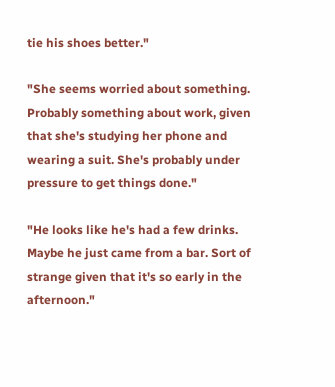tie his shoes better."

"She seems worried about something. Probably something about work, given that she's studying her phone and wearing a suit. She's probably under pressure to get things done."

"He looks like he's had a few drinks. Maybe he just came from a bar. Sort of strange given that it's so early in the afternoon."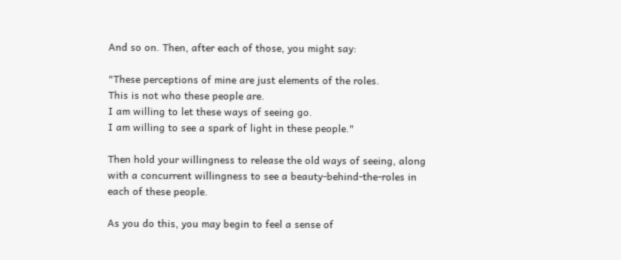And so on. Then, after each of those, you might say:

"These perceptions of mine are just elements of the roles.
This is not who these people are.
I am willing to let these ways of seeing go.
I am willing to see a spark of light in these people."

Then hold your willingness to release the old ways of seeing, along with a concurrent willingness to see a beauty-behind-the-roles in each of these people.

As you do this, you may begin to feel a sense of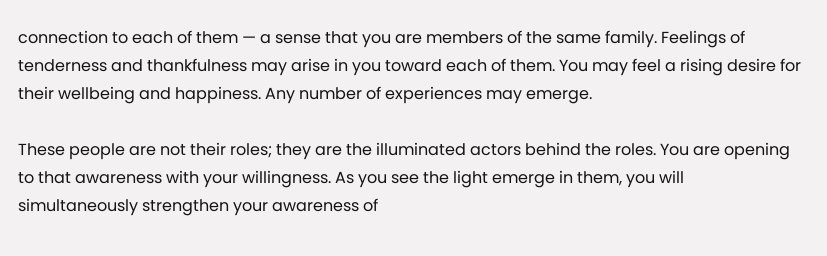connection to each of them — a sense that you are members of the same family. Feelings of tenderness and thankfulness may arise in you toward each of them. You may feel a rising desire for their wellbeing and happiness. Any number of experiences may emerge.

These people are not their roles; they are the illuminated actors behind the roles. You are opening to that awareness with your willingness. As you see the light emerge in them, you will simultaneously strengthen your awareness of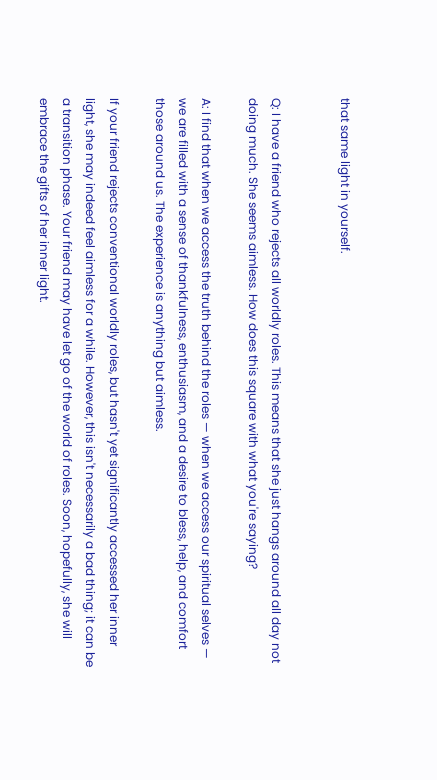that same light in yourself.


Q: I have a friend who rejects all worldly roles. This means that she just hangs around all day not doing much. She seems aimless. How does this square with what you're saying?

A: I find that when we access the truth behind the roles — when we access our spiritual selves — we are filled with a sense of thankfulness, enthusiasm, and a desire to bless, help, and comfort those around us. The experience is anything but aimless.

If your friend rejects conventional worldly roles, but hasn't yet significantly accessed her inner light, she may indeed feel aimless for a while. However, this isn't necessarily a bad thing; it can be a transition phase. Your friend may have let go of the world of roles. Soon, hopefully, she will embrace the gifts of her inner light.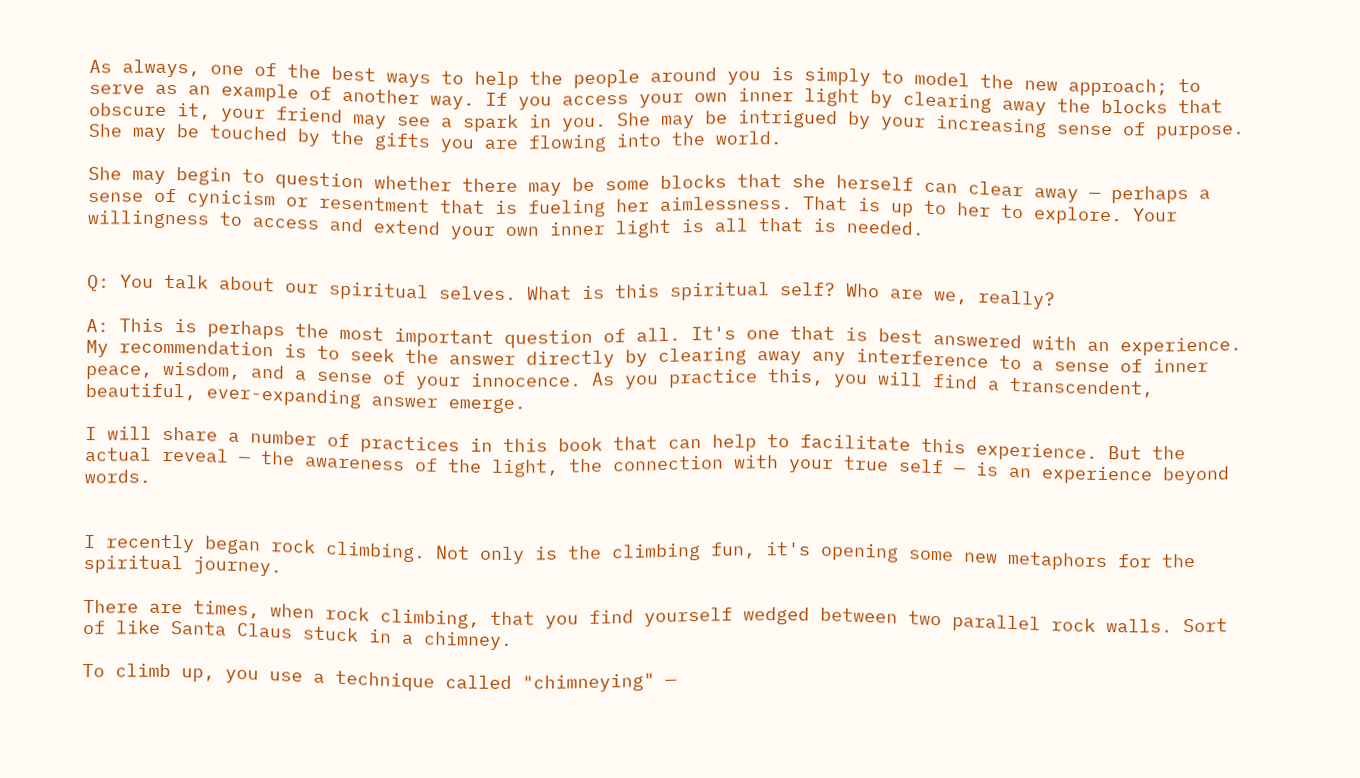As always, one of the best ways to help the people around you is simply to model the new approach; to serve as an example of another way. If you access your own inner light by clearing away the blocks that obscure it, your friend may see a spark in you. She may be intrigued by your increasing sense of purpose. She may be touched by the gifts you are flowing into the world.

She may begin to question whether there may be some blocks that she herself can clear away — perhaps a sense of cynicism or resentment that is fueling her aimlessness. That is up to her to explore. Your willingness to access and extend your own inner light is all that is needed.


Q: You talk about our spiritual selves. What is this spiritual self? Who are we, really?

A: This is perhaps the most important question of all. It's one that is best answered with an experience. My recommendation is to seek the answer directly by clearing away any interference to a sense of inner peace, wisdom, and a sense of your innocence. As you practice this, you will find a transcendent, beautiful, ever-expanding answer emerge.

I will share a number of practices in this book that can help to facilitate this experience. But the actual reveal — the awareness of the light, the connection with your true self — is an experience beyond words.


I recently began rock climbing. Not only is the climbing fun, it's opening some new metaphors for the spiritual journey.

There are times, when rock climbing, that you find yourself wedged between two parallel rock walls. Sort of like Santa Claus stuck in a chimney.

To climb up, you use a technique called "chimneying" —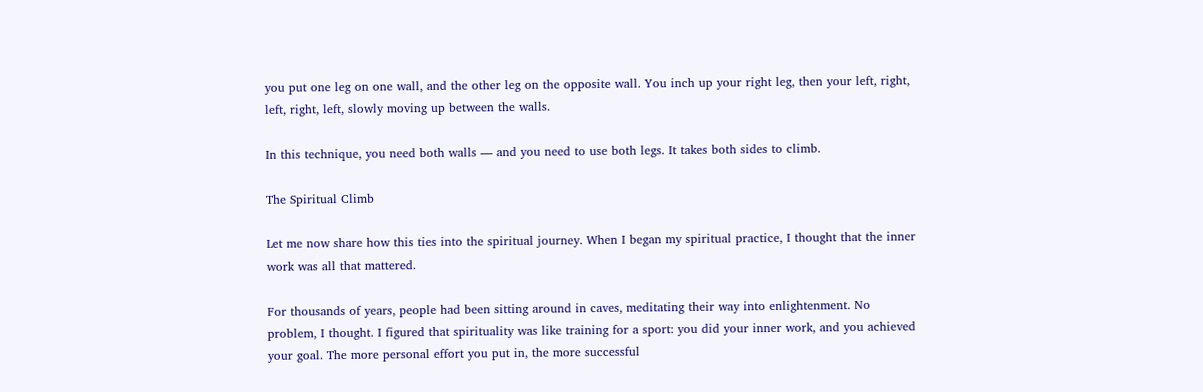you put one leg on one wall, and the other leg on the opposite wall. You inch up your right leg, then your left, right, left, right, left, slowly moving up between the walls.

In this technique, you need both walls — and you need to use both legs. It takes both sides to climb.

The Spiritual Climb

Let me now share how this ties into the spiritual journey. When I began my spiritual practice, I thought that the inner work was all that mattered.

For thousands of years, people had been sitting around in caves, meditating their way into enlightenment. No problem, I thought. I figured that spirituality was like training for a sport: you did your inner work, and you achieved your goal. The more personal effort you put in, the more successful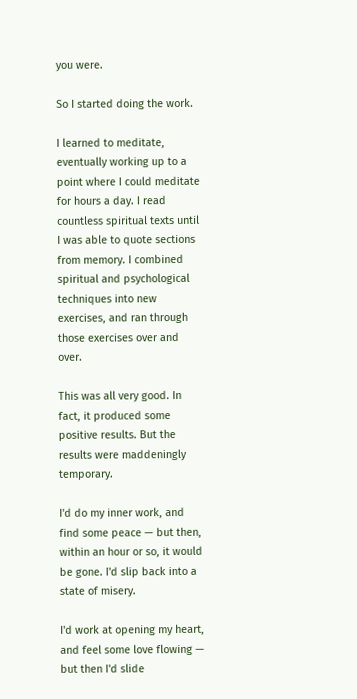you were.

So I started doing the work.

I learned to meditate, eventually working up to a point where I could meditate for hours a day. I read countless spiritual texts until I was able to quote sections from memory. I combined spiritual and psychological techniques into new exercises, and ran through those exercises over and over.

This was all very good. In fact, it produced some positive results. But the results were maddeningly temporary.

I'd do my inner work, and find some peace — but then, within an hour or so, it would be gone. I'd slip back into a state of misery.

I'd work at opening my heart, and feel some love flowing — but then I'd slide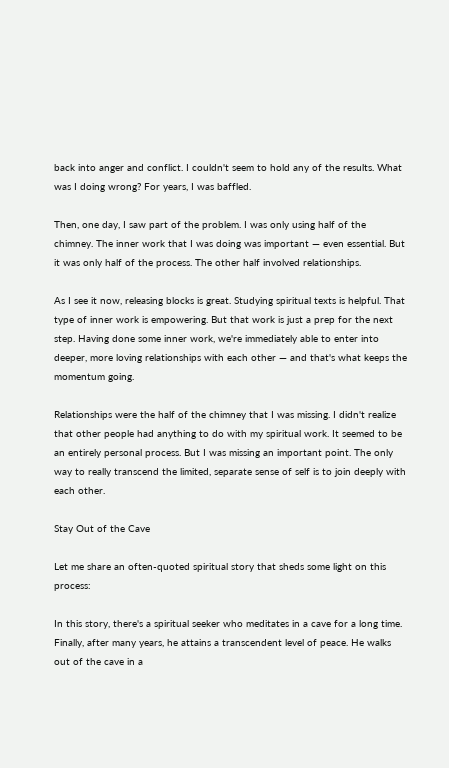back into anger and conflict. I couldn't seem to hold any of the results. What was I doing wrong? For years, I was baffled.

Then, one day, I saw part of the problem. I was only using half of the chimney. The inner work that I was doing was important — even essential. But it was only half of the process. The other half involved relationships.

As I see it now, releasing blocks is great. Studying spiritual texts is helpful. That type of inner work is empowering. But that work is just a prep for the next step. Having done some inner work, we're immediately able to enter into deeper, more loving relationships with each other — and that's what keeps the momentum going.

Relationships were the half of the chimney that I was missing. I didn't realize that other people had anything to do with my spiritual work. It seemed to be an entirely personal process. But I was missing an important point. The only way to really transcend the limited, separate sense of self is to join deeply with each other.

Stay Out of the Cave

Let me share an often-quoted spiritual story that sheds some light on this process:

In this story, there's a spiritual seeker who meditates in a cave for a long time. Finally, after many years, he attains a transcendent level of peace. He walks out of the cave in a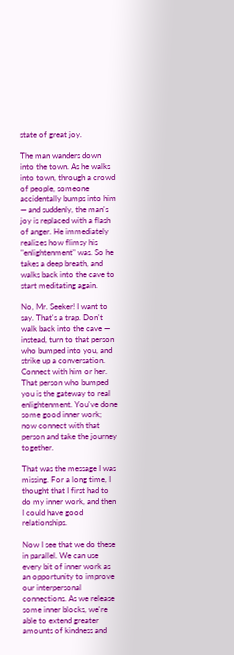state of great joy.

The man wanders down into the town. As he walks into town, through a crowd of people, someone accidentally bumps into him — and suddenly, the man's joy is replaced with a flash of anger. He immediately realizes how flimsy his "enlightenment" was. So he takes a deep breath, and walks back into the cave to start meditating again.

No, Mr. Seeker! I want to say. That's a trap. Don't walk back into the cave — instead, turn to that person who bumped into you, and strike up a conversation. Connect with him or her. That person who bumped you is the gateway to real enlightenment. You've done some good inner work; now connect with that person and take the journey together.

That was the message I was missing. For a long time, I thought that I first had to do my inner work, and then I could have good relationships.

Now I see that we do these in parallel. We can use every bit of inner work as an opportunity to improve our interpersonal connections. As we release some inner blocks, we're able to extend greater amounts of kindness and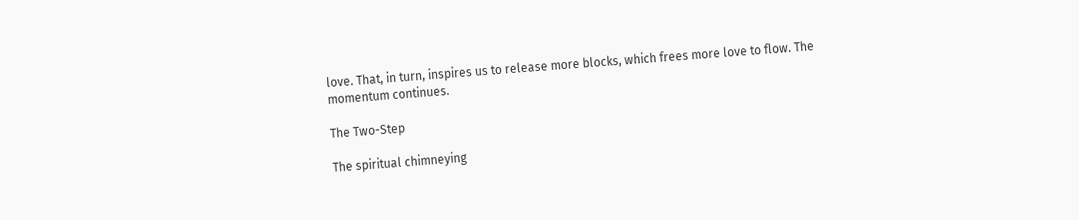love. That, in turn, inspires us to release more blocks, which frees more love to flow. The momentum continues.

The Two-Step

The spiritual chimneying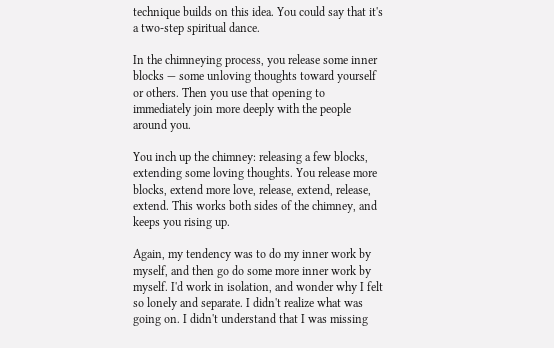technique builds on this idea. You could say that it's a two-step spiritual dance.

In the chimneying process, you release some inner blocks — some unloving thoughts toward yourself or others. Then you use that opening to immediately join more deeply with the people around you.

You inch up the chimney: releasing a few blocks, extending some loving thoughts. You release more blocks, extend more love, release, extend, release, extend. This works both sides of the chimney, and keeps you rising up.

Again, my tendency was to do my inner work by myself, and then go do some more inner work by myself. I'd work in isolation, and wonder why I felt so lonely and separate. I didn't realize what was going on. I didn't understand that I was missing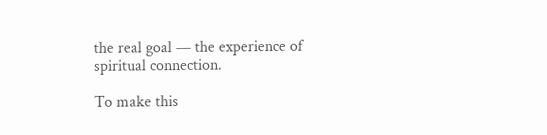the real goal — the experience of spiritual connection.

To make this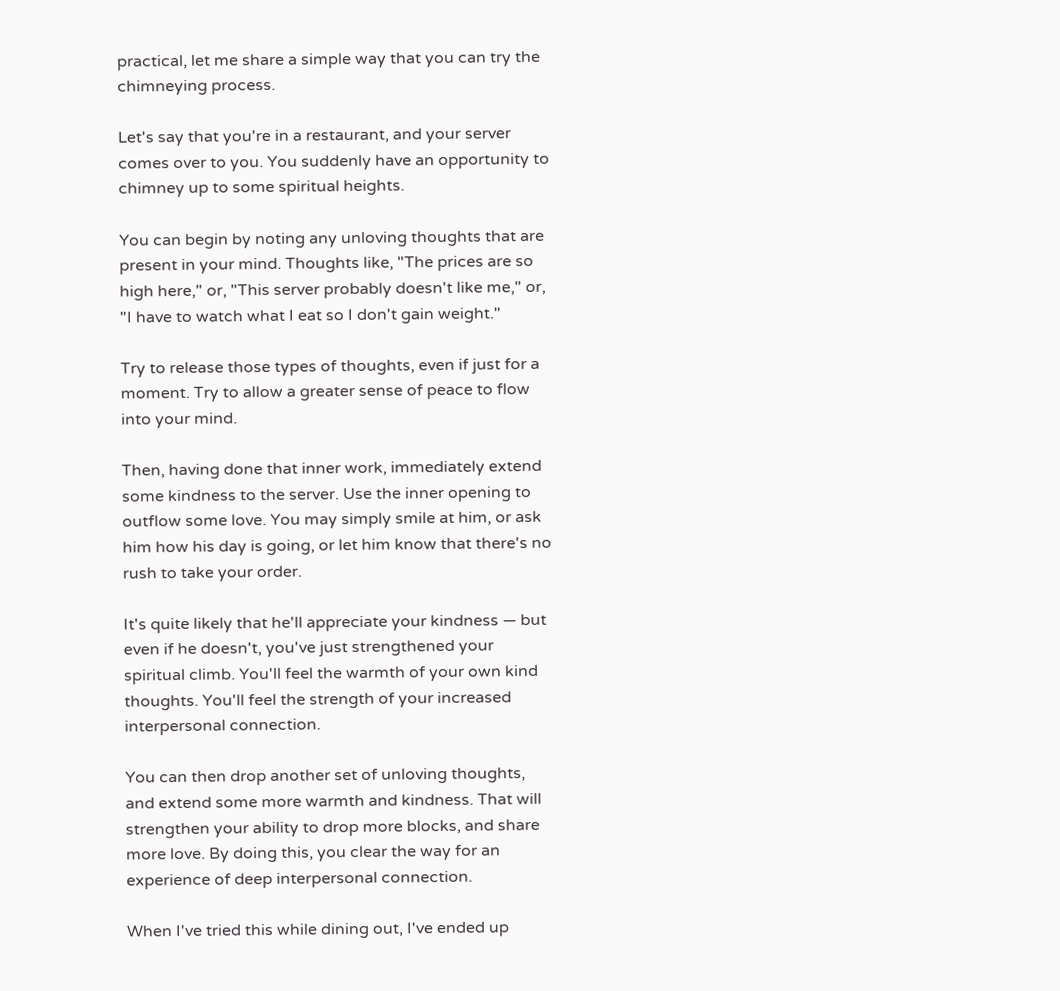practical, let me share a simple way that you can try the chimneying process.

Let's say that you're in a restaurant, and your server comes over to you. You suddenly have an opportunity to chimney up to some spiritual heights.

You can begin by noting any unloving thoughts that are present in your mind. Thoughts like, "The prices are so high here," or, "This server probably doesn't like me," or, "I have to watch what I eat so I don't gain weight."

Try to release those types of thoughts, even if just for a moment. Try to allow a greater sense of peace to flow into your mind.

Then, having done that inner work, immediately extend some kindness to the server. Use the inner opening to outflow some love. You may simply smile at him, or ask him how his day is going, or let him know that there's no rush to take your order.

It's quite likely that he'll appreciate your kindness — but even if he doesn't, you've just strengthened your spiritual climb. You'll feel the warmth of your own kind thoughts. You'll feel the strength of your increased interpersonal connection.

You can then drop another set of unloving thoughts, and extend some more warmth and kindness. That will strengthen your ability to drop more blocks, and share more love. By doing this, you clear the way for an experience of deep interpersonal connection.

When I've tried this while dining out, I've ended up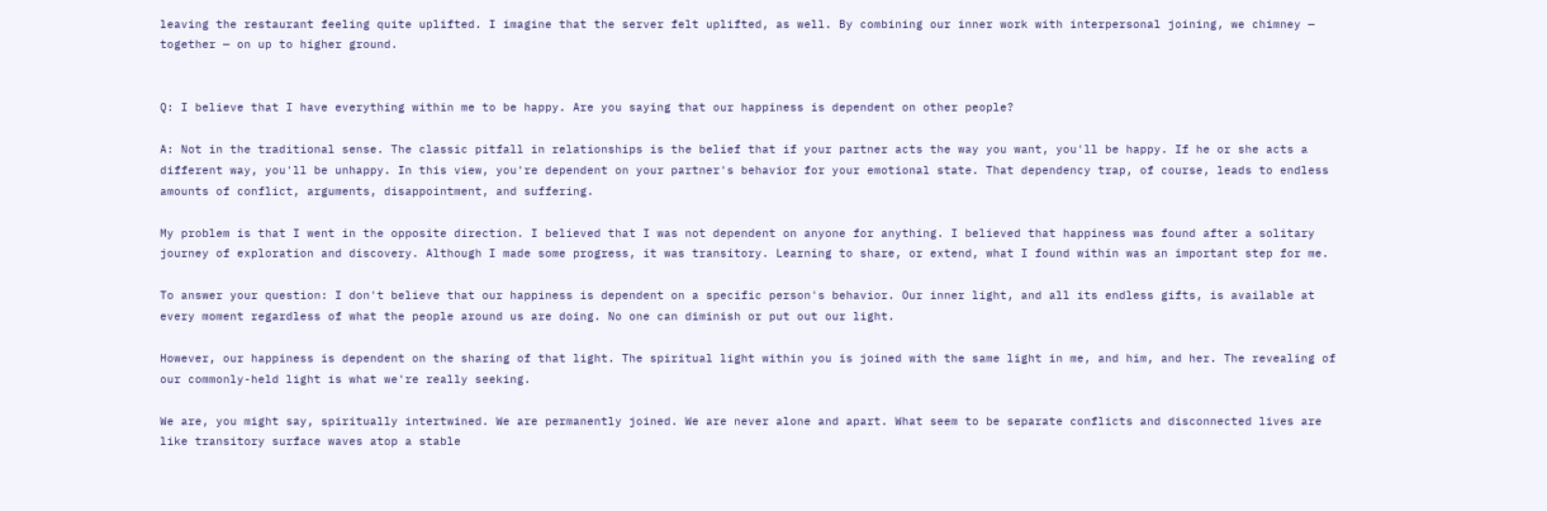leaving the restaurant feeling quite uplifted. I imagine that the server felt uplifted, as well. By combining our inner work with interpersonal joining, we chimney — together — on up to higher ground.


Q: I believe that I have everything within me to be happy. Are you saying that our happiness is dependent on other people?

A: Not in the traditional sense. The classic pitfall in relationships is the belief that if your partner acts the way you want, you'll be happy. If he or she acts a different way, you'll be unhappy. In this view, you're dependent on your partner's behavior for your emotional state. That dependency trap, of course, leads to endless amounts of conflict, arguments, disappointment, and suffering.

My problem is that I went in the opposite direction. I believed that I was not dependent on anyone for anything. I believed that happiness was found after a solitary journey of exploration and discovery. Although I made some progress, it was transitory. Learning to share, or extend, what I found within was an important step for me.

To answer your question: I don't believe that our happiness is dependent on a specific person's behavior. Our inner light, and all its endless gifts, is available at every moment regardless of what the people around us are doing. No one can diminish or put out our light.

However, our happiness is dependent on the sharing of that light. The spiritual light within you is joined with the same light in me, and him, and her. The revealing of our commonly-held light is what we're really seeking.

We are, you might say, spiritually intertwined. We are permanently joined. We are never alone and apart. What seem to be separate conflicts and disconnected lives are like transitory surface waves atop a stable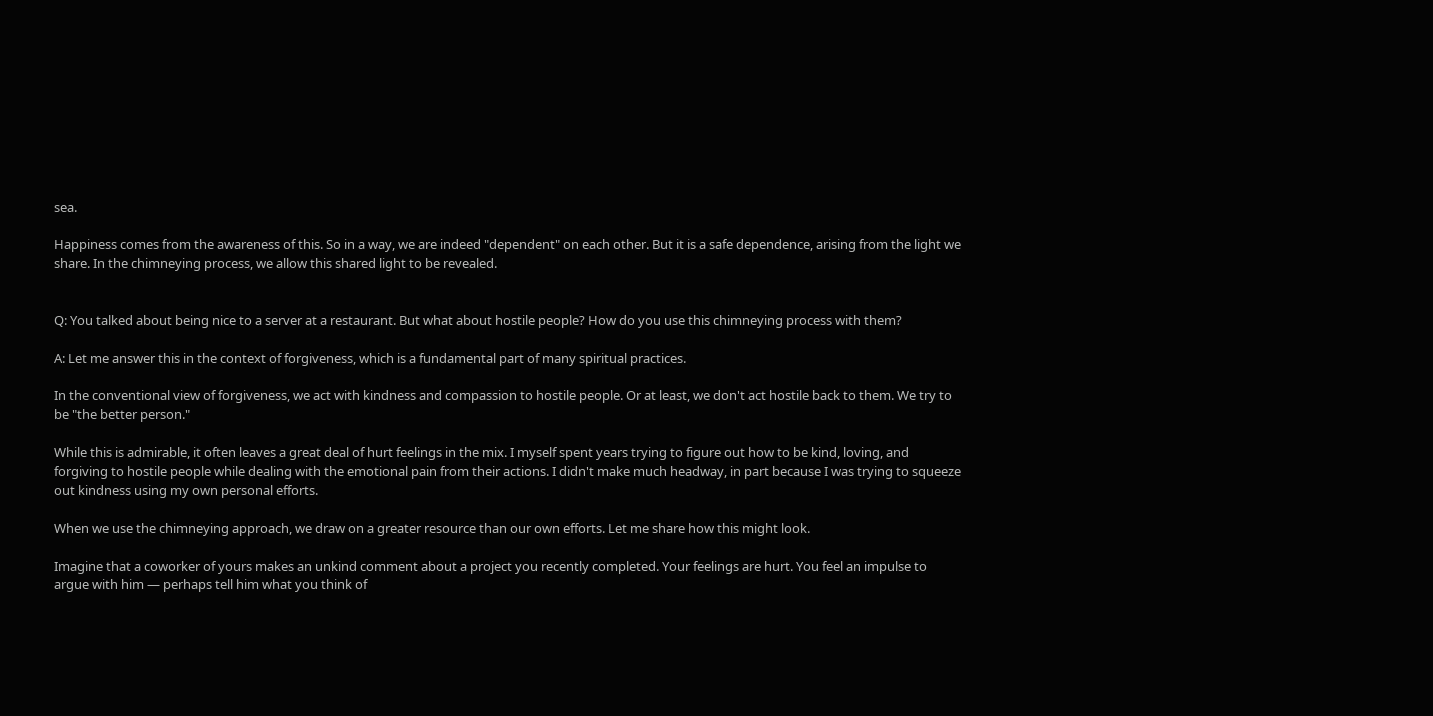sea.

Happiness comes from the awareness of this. So in a way, we are indeed "dependent" on each other. But it is a safe dependence, arising from the light we share. In the chimneying process, we allow this shared light to be revealed.


Q: You talked about being nice to a server at a restaurant. But what about hostile people? How do you use this chimneying process with them?

A: Let me answer this in the context of forgiveness, which is a fundamental part of many spiritual practices.

In the conventional view of forgiveness, we act with kindness and compassion to hostile people. Or at least, we don't act hostile back to them. We try to be "the better person."

While this is admirable, it often leaves a great deal of hurt feelings in the mix. I myself spent years trying to figure out how to be kind, loving, and forgiving to hostile people while dealing with the emotional pain from their actions. I didn't make much headway, in part because I was trying to squeeze out kindness using my own personal efforts.

When we use the chimneying approach, we draw on a greater resource than our own efforts. Let me share how this might look.

Imagine that a coworker of yours makes an unkind comment about a project you recently completed. Your feelings are hurt. You feel an impulse to argue with him — perhaps tell him what you think of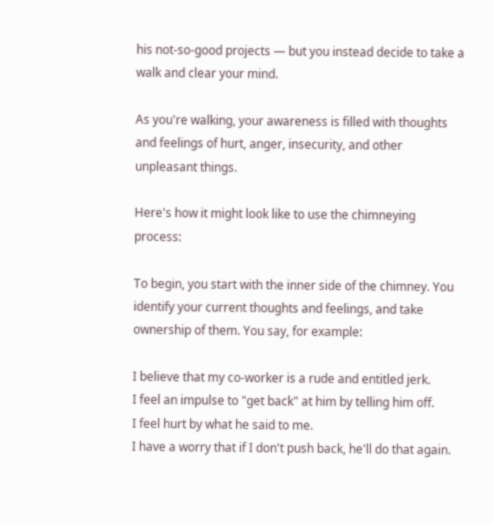his not-so-good projects — but you instead decide to take a walk and clear your mind.

As you're walking, your awareness is filled with thoughts and feelings of hurt, anger, insecurity, and other unpleasant things.

Here's how it might look like to use the chimneying process:

To begin, you start with the inner side of the chimney. You identify your current thoughts and feelings, and take ownership of them. You say, for example:

I believe that my co-worker is a rude and entitled jerk.
I feel an impulse to "get back" at him by telling him off.
I feel hurt by what he said to me.
I have a worry that if I don't push back, he'll do that again.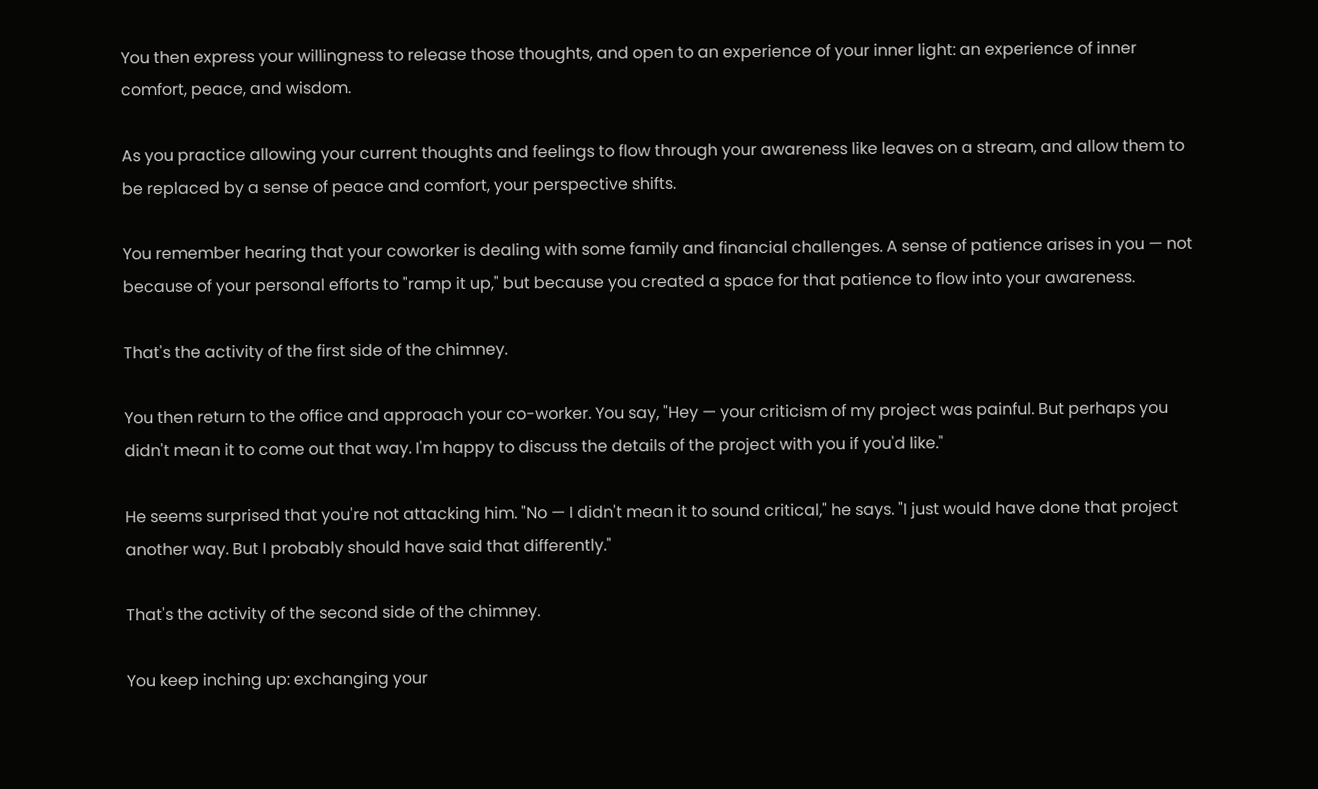You then express your willingness to release those thoughts, and open to an experience of your inner light: an experience of inner comfort, peace, and wisdom.

As you practice allowing your current thoughts and feelings to flow through your awareness like leaves on a stream, and allow them to be replaced by a sense of peace and comfort, your perspective shifts.

You remember hearing that your coworker is dealing with some family and financial challenges. A sense of patience arises in you — not because of your personal efforts to "ramp it up," but because you created a space for that patience to flow into your awareness.

That's the activity of the first side of the chimney.

You then return to the office and approach your co-worker. You say, "Hey — your criticism of my project was painful. But perhaps you didn't mean it to come out that way. I'm happy to discuss the details of the project with you if you'd like."

He seems surprised that you're not attacking him. "No — I didn't mean it to sound critical," he says. "I just would have done that project another way. But I probably should have said that differently."

That's the activity of the second side of the chimney.

You keep inching up: exchanging your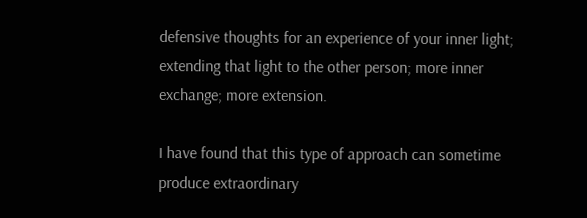defensive thoughts for an experience of your inner light; extending that light to the other person; more inner exchange; more extension.

I have found that this type of approach can sometime produce extraordinary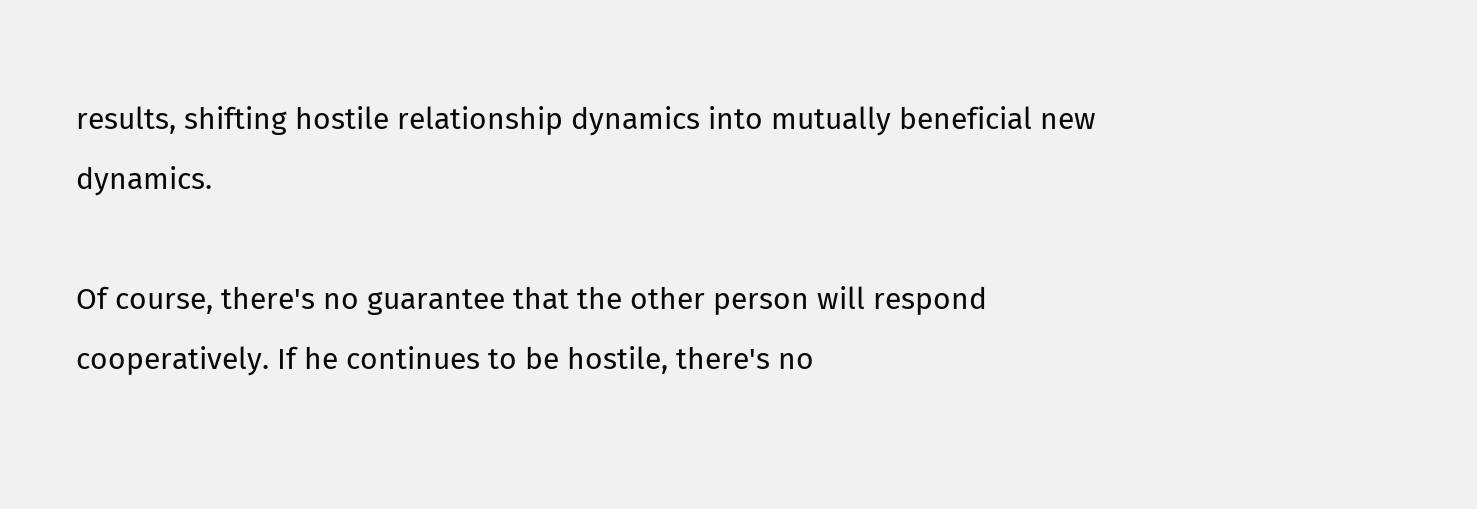results, shifting hostile relationship dynamics into mutually beneficial new dynamics.

Of course, there's no guarantee that the other person will respond cooperatively. If he continues to be hostile, there's no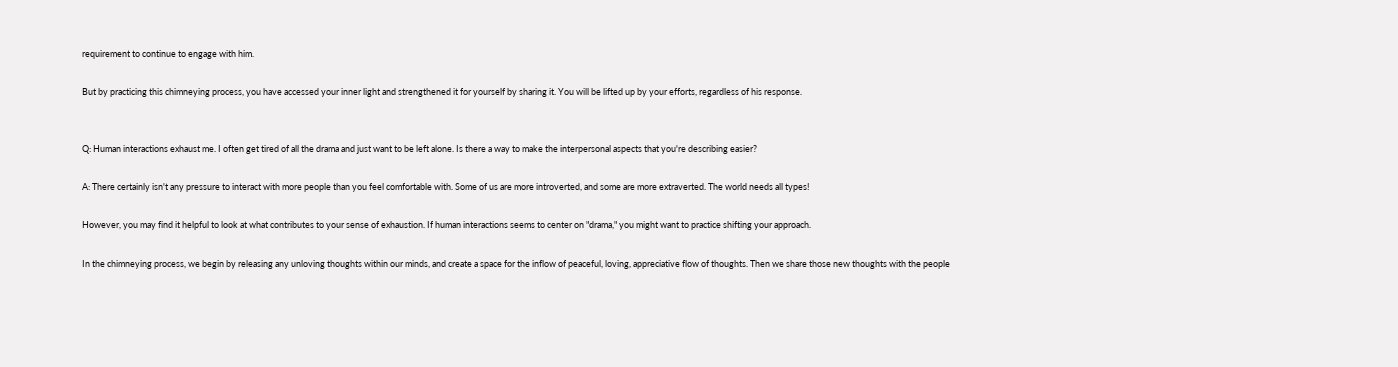requirement to continue to engage with him.

But by practicing this chimneying process, you have accessed your inner light and strengthened it for yourself by sharing it. You will be lifted up by your efforts, regardless of his response.


Q: Human interactions exhaust me. I often get tired of all the drama and just want to be left alone. Is there a way to make the interpersonal aspects that you're describing easier?

A: There certainly isn't any pressure to interact with more people than you feel comfortable with. Some of us are more introverted, and some are more extraverted. The world needs all types!

However, you may find it helpful to look at what contributes to your sense of exhaustion. If human interactions seems to center on "drama," you might want to practice shifting your approach.

In the chimneying process, we begin by releasing any unloving thoughts within our minds, and create a space for the inflow of peaceful, loving, appreciative flow of thoughts. Then we share those new thoughts with the people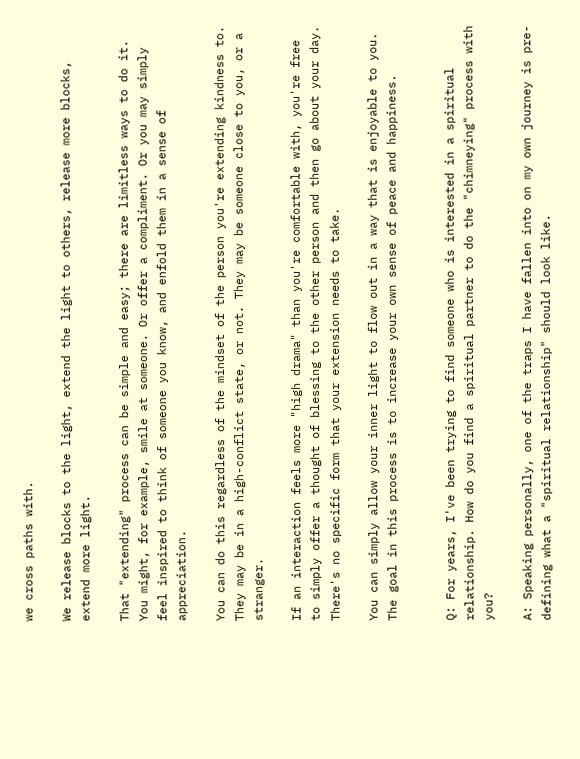we cross paths with.

We release blocks to the light, extend the light to others, release more blocks, extend more light.

That "extending" process can be simple and easy; there are limitless ways to do it. You might, for example, smile at someone. Or offer a compliment. Or you may simply feel inspired to think of someone you know, and enfold them in a sense of appreciation.

You can do this regardless of the mindset of the person you're extending kindness to. They may be in a high-conflict state, or not. They may be someone close to you, or a stranger.

If an interaction feels more "high drama" than you're comfortable with, you're free to simply offer a thought of blessing to the other person and then go about your day. There's no specific form that your extension needs to take.

You can simply allow your inner light to flow out in a way that is enjoyable to you. The goal in this process is to increase your own sense of peace and happiness.


Q: For years, I've been trying to find someone who is interested in a spiritual relationship. How do you find a spiritual partner to do the "chimneying" process with you?

A: Speaking personally, one of the traps I have fallen into on my own journey is pre-defining what a "spiritual relationship" should look like.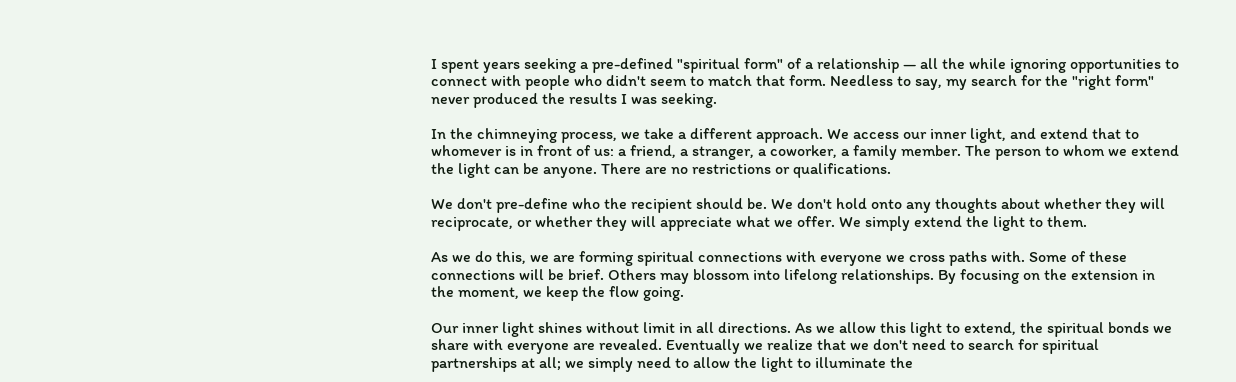I spent years seeking a pre-defined "spiritual form" of a relationship — all the while ignoring opportunities to connect with people who didn't seem to match that form. Needless to say, my search for the "right form" never produced the results I was seeking.

In the chimneying process, we take a different approach. We access our inner light, and extend that to whomever is in front of us: a friend, a stranger, a coworker, a family member. The person to whom we extend the light can be anyone. There are no restrictions or qualifications.

We don't pre-define who the recipient should be. We don't hold onto any thoughts about whether they will reciprocate, or whether they will appreciate what we offer. We simply extend the light to them.

As we do this, we are forming spiritual connections with everyone we cross paths with. Some of these connections will be brief. Others may blossom into lifelong relationships. By focusing on the extension in the moment, we keep the flow going.

Our inner light shines without limit in all directions. As we allow this light to extend, the spiritual bonds we share with everyone are revealed. Eventually we realize that we don't need to search for spiritual partnerships at all; we simply need to allow the light to illuminate the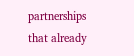partnerships that already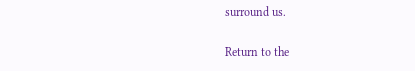surround us.

Return to the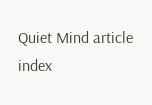Quiet Mind article index